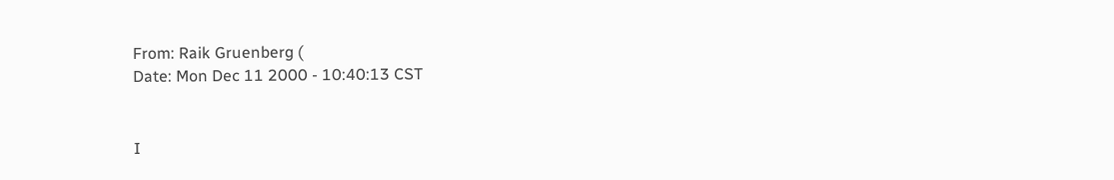From: Raik Gruenberg (
Date: Mon Dec 11 2000 - 10:40:13 CST


I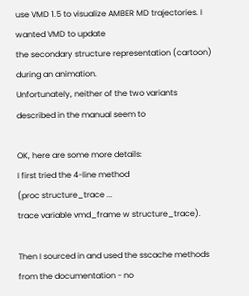use VMD 1.5 to visualize AMBER MD trajectories. I wanted VMD to update
the secondary structure representation (cartoon) during an animation.
Unfortunately, neither of the two variants described in the manual seem to

OK, here are some more details:
I first tried the 4-line method
(proc structure_trace ...
trace variable vmd_frame w structure_trace).

Then I sourced in and used the sscache methods from the documentation - no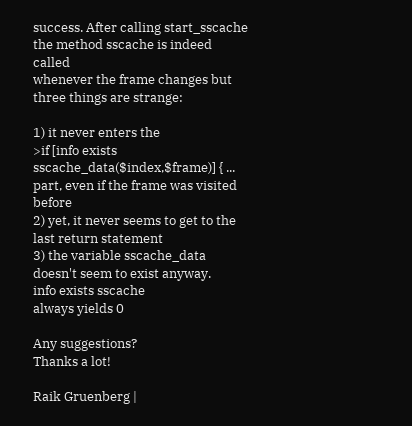success. After calling start_sscache the method sscache is indeed called
whenever the frame changes but three things are strange:

1) it never enters the
>if [info exists sscache_data($index,$frame)] { ...
part, even if the frame was visited before
2) yet, it never seems to get to the last return statement
3) the variable sscache_data doesn't seem to exist anyway.
info exists sscache
always yields 0

Any suggestions?
Thanks a lot!

Raik Gruenberg |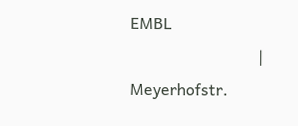EMBL
                                | Meyerhofstr.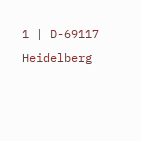1 | D-69117 Heidelberg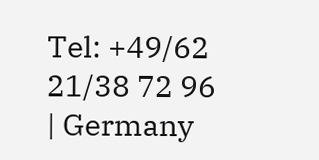Tel: +49/62 21/38 72 96 | Germany